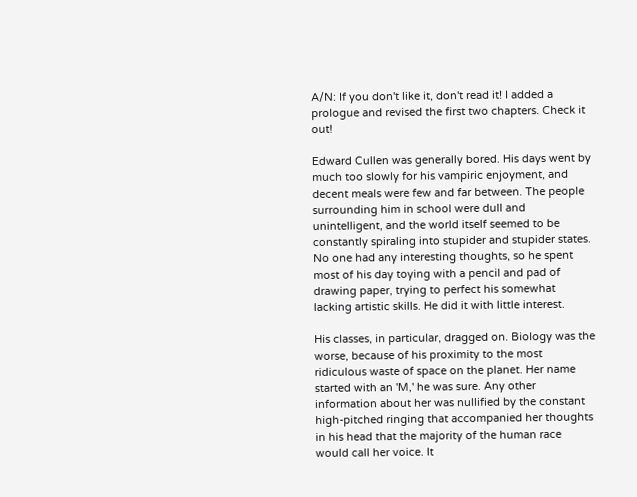A/N: If you don't like it, don't read it! I added a prologue and revised the first two chapters. Check it out!

Edward Cullen was generally bored. His days went by much too slowly for his vampiric enjoyment, and decent meals were few and far between. The people surrounding him in school were dull and unintelligent, and the world itself seemed to be constantly spiraling into stupider and stupider states. No one had any interesting thoughts, so he spent most of his day toying with a pencil and pad of drawing paper, trying to perfect his somewhat lacking artistic skills. He did it with little interest.

His classes, in particular, dragged on. Biology was the worse, because of his proximity to the most ridiculous waste of space on the planet. Her name started with an 'M,' he was sure. Any other information about her was nullified by the constant high-pitched ringing that accompanied her thoughts in his head that the majority of the human race would call her voice. It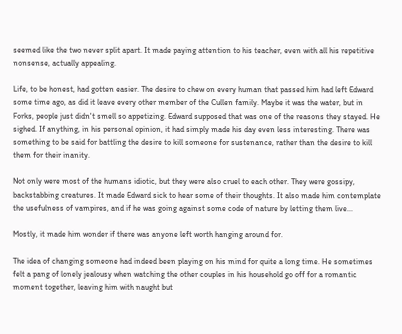seemed like the two never split apart. It made paying attention to his teacher, even with all his repetitive nonsense, actually appealing.

Life, to be honest, had gotten easier. The desire to chew on every human that passed him had left Edward some time ago, as did it leave every other member of the Cullen family. Maybe it was the water, but in Forks, people just didn't smell so appetizing. Edward supposed that was one of the reasons they stayed. He sighed. If anything, in his personal opinion, it had simply made his day even less interesting. There was something to be said for battling the desire to kill someone for sustenance, rather than the desire to kill them for their inanity.

Not only were most of the humans idiotic, but they were also cruel to each other. They were gossipy, backstabbing creatures. It made Edward sick to hear some of their thoughts. It also made him contemplate the usefulness of vampires, and if he was going against some code of nature by letting them live...

Mostly, it made him wonder if there was anyone left worth hanging around for.

The idea of changing someone had indeed been playing on his mind for quite a long time. He sometimes felt a pang of lonely jealousy when watching the other couples in his household go off for a romantic moment together, leaving him with naught but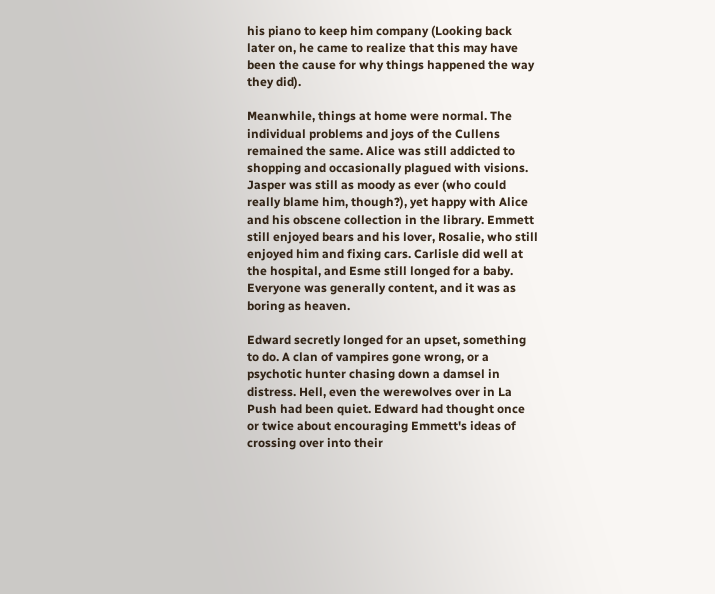his piano to keep him company (Looking back later on, he came to realize that this may have been the cause for why things happened the way they did).

Meanwhile, things at home were normal. The individual problems and joys of the Cullens remained the same. Alice was still addicted to shopping and occasionally plagued with visions. Jasper was still as moody as ever (who could really blame him, though?), yet happy with Alice and his obscene collection in the library. Emmett still enjoyed bears and his lover, Rosalie, who still enjoyed him and fixing cars. Carlisle did well at the hospital, and Esme still longed for a baby. Everyone was generally content, and it was as boring as heaven.

Edward secretly longed for an upset, something to do. A clan of vampires gone wrong, or a psychotic hunter chasing down a damsel in distress. Hell, even the werewolves over in La Push had been quiet. Edward had thought once or twice about encouraging Emmett's ideas of crossing over into their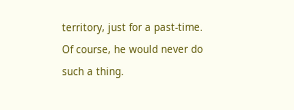territory, just for a past-time. Of course, he would never do such a thing.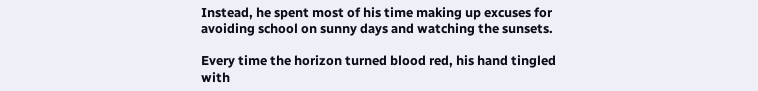Instead, he spent most of his time making up excuses for avoiding school on sunny days and watching the sunsets.

Every time the horizon turned blood red, his hand tingled with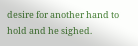desire for another hand to hold and he sighed.